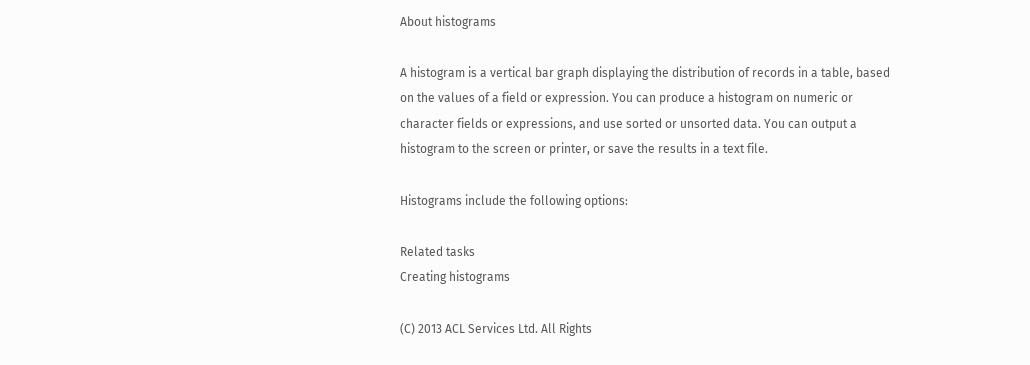About histograms

A histogram is a vertical bar graph displaying the distribution of records in a table, based on the values of a field or expression. You can produce a histogram on numeric or character fields or expressions, and use sorted or unsorted data. You can output a histogram to the screen or printer, or save the results in a text file.

Histograms include the following options:

Related tasks
Creating histograms

(C) 2013 ACL Services Ltd. All Rights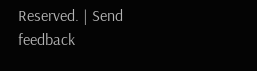Reserved. | Send feedback